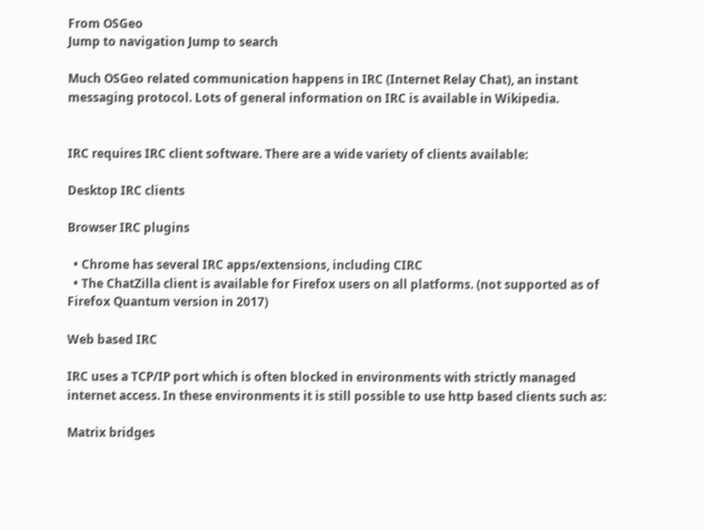From OSGeo
Jump to navigation Jump to search

Much OSGeo related communication happens in IRC (Internet Relay Chat), an instant messaging protocol. Lots of general information on IRC is available in Wikipedia.


IRC requires IRC client software. There are a wide variety of clients available:

Desktop IRC clients

Browser IRC plugins

  • Chrome has several IRC apps/extensions, including CIRC
  • The ChatZilla client is available for Firefox users on all platforms. (not supported as of Firefox Quantum version in 2017)

Web based IRC

IRC uses a TCP/IP port which is often blocked in environments with strictly managed internet access. In these environments it is still possible to use http based clients such as:

Matrix bridges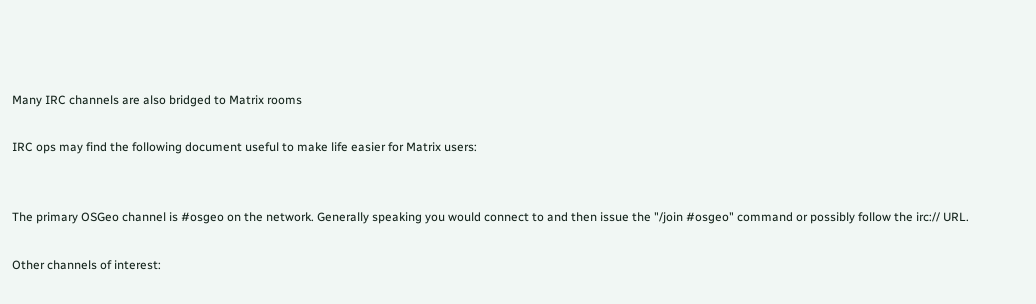Many IRC channels are also bridged to Matrix rooms

IRC ops may find the following document useful to make life easier for Matrix users:


The primary OSGeo channel is #osgeo on the network. Generally speaking you would connect to and then issue the "/join #osgeo" command or possibly follow the irc:// URL.

Other channels of interest: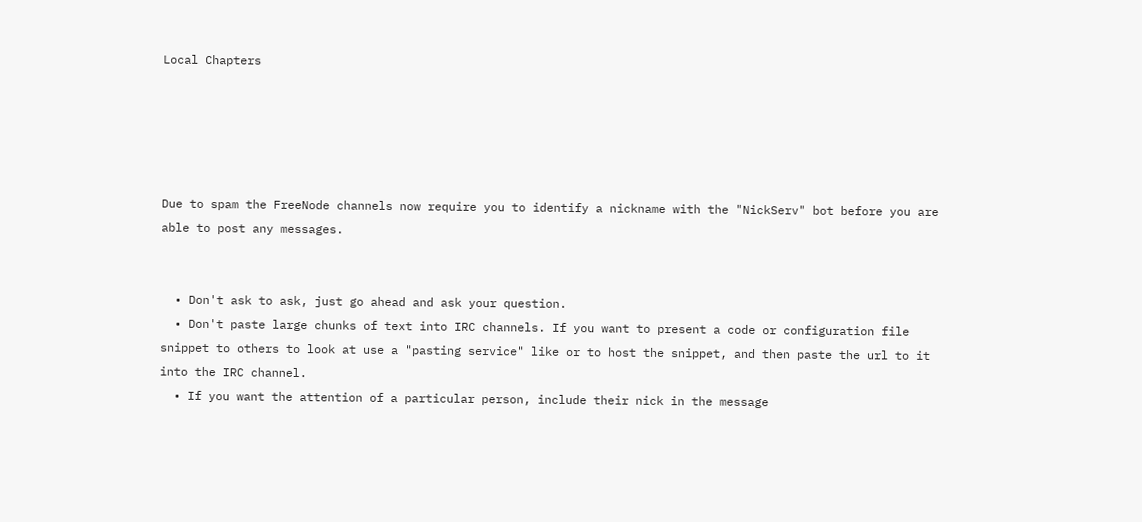Local Chapters





Due to spam the FreeNode channels now require you to identify a nickname with the "NickServ" bot before you are able to post any messages.


  • Don't ask to ask, just go ahead and ask your question.
  • Don't paste large chunks of text into IRC channels. If you want to present a code or configuration file snippet to others to look at use a "pasting service" like or to host the snippet, and then paste the url to it into the IRC channel.
  • If you want the attention of a particular person, include their nick in the message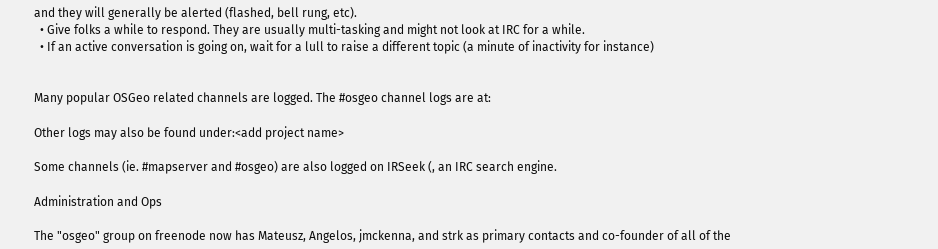and they will generally be alerted (flashed, bell rung, etc).
  • Give folks a while to respond. They are usually multi-tasking and might not look at IRC for a while.
  • If an active conversation is going on, wait for a lull to raise a different topic (a minute of inactivity for instance)


Many popular OSGeo related channels are logged. The #osgeo channel logs are at:

Other logs may also be found under:<add project name>

Some channels (ie. #mapserver and #osgeo) are also logged on IRSeek (, an IRC search engine.

Administration and Ops

The "osgeo" group on freenode now has Mateusz, Angelos, jmckenna, and strk as primary contacts and co-founder of all of the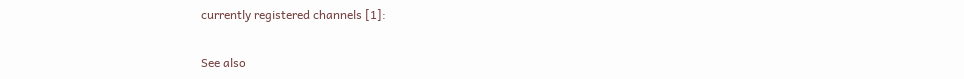currently registered channels [1]:


See also